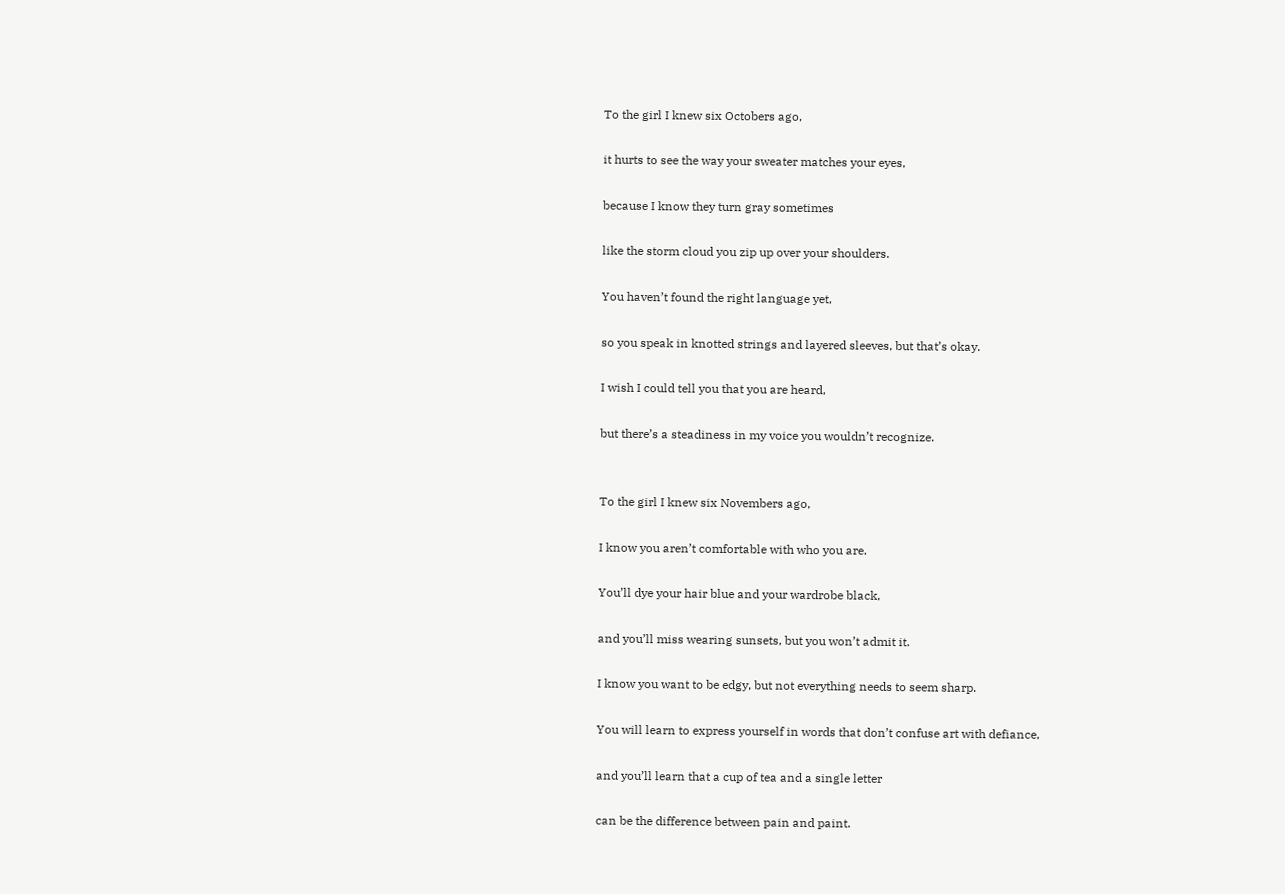To the girl I knew six Octobers ago,

it hurts to see the way your sweater matches your eyes,

because I know they turn gray sometimes

like the storm cloud you zip up over your shoulders.

You haven’t found the right language yet,

so you speak in knotted strings and layered sleeves, but that’s okay.

I wish I could tell you that you are heard,

but there’s a steadiness in my voice you wouldn’t recognize.


To the girl I knew six Novembers ago,

I know you aren’t comfortable with who you are.

You’ll dye your hair blue and your wardrobe black,

and you’ll miss wearing sunsets, but you won’t admit it.

I know you want to be edgy, but not everything needs to seem sharp.

You will learn to express yourself in words that don’t confuse art with defiance,

and you’ll learn that a cup of tea and a single letter

can be the difference between pain and paint.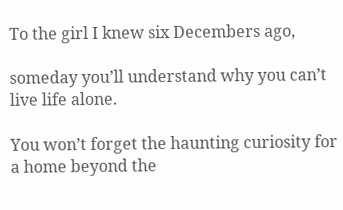To the girl I knew six Decembers ago,

someday you’ll understand why you can’t live life alone.

You won’t forget the haunting curiosity for a home beyond the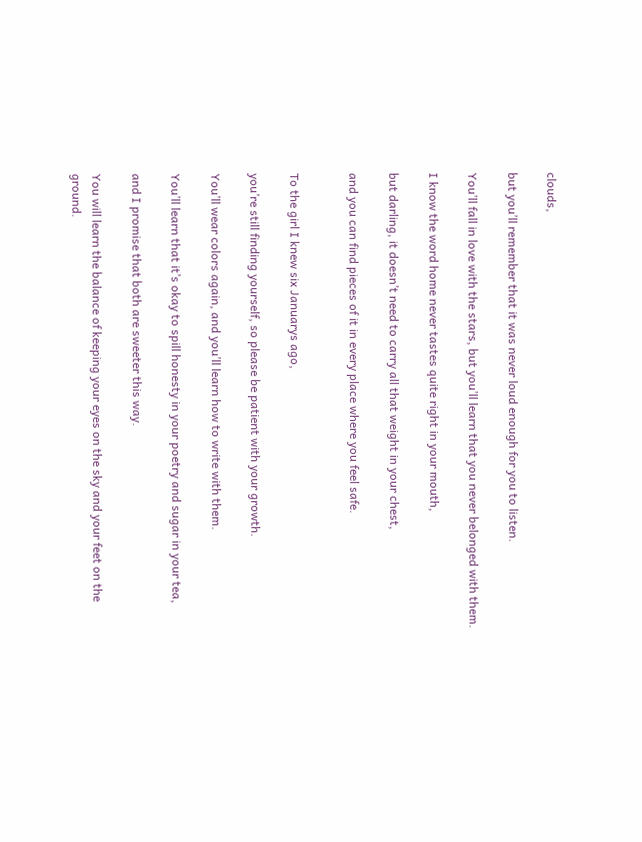clouds,

but you’ll remember that it was never loud enough for you to listen.

You’ll fall in love with the stars, but you’ll learn that you never belonged with them.

I know the word home never tastes quite right in your mouth,

but darling, it doesn’t need to carry all that weight in your chest,

and you can find pieces of it in every place where you feel safe.


To the girl I knew six Januarys ago,

you’re still finding yourself, so please be patient with your growth.

You’ll wear colors again, and you’ll learn how to write with them.

You’ll learn that it’s okay to spill honesty in your poetry and sugar in your tea,

and I promise that both are sweeter this way.

You will learn the balance of keeping your eyes on the sky and your feet on the ground.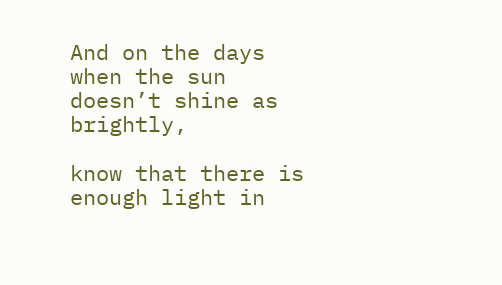And on the days when the sun doesn’t shine as brightly,

know that there is enough light in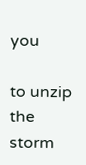you

to unzip the storm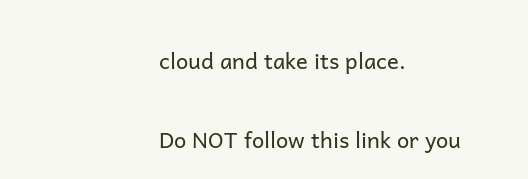cloud and take its place.

Do NOT follow this link or you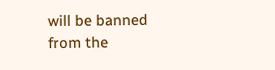will be banned from the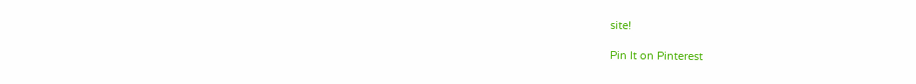site!

Pin It on Pinterest